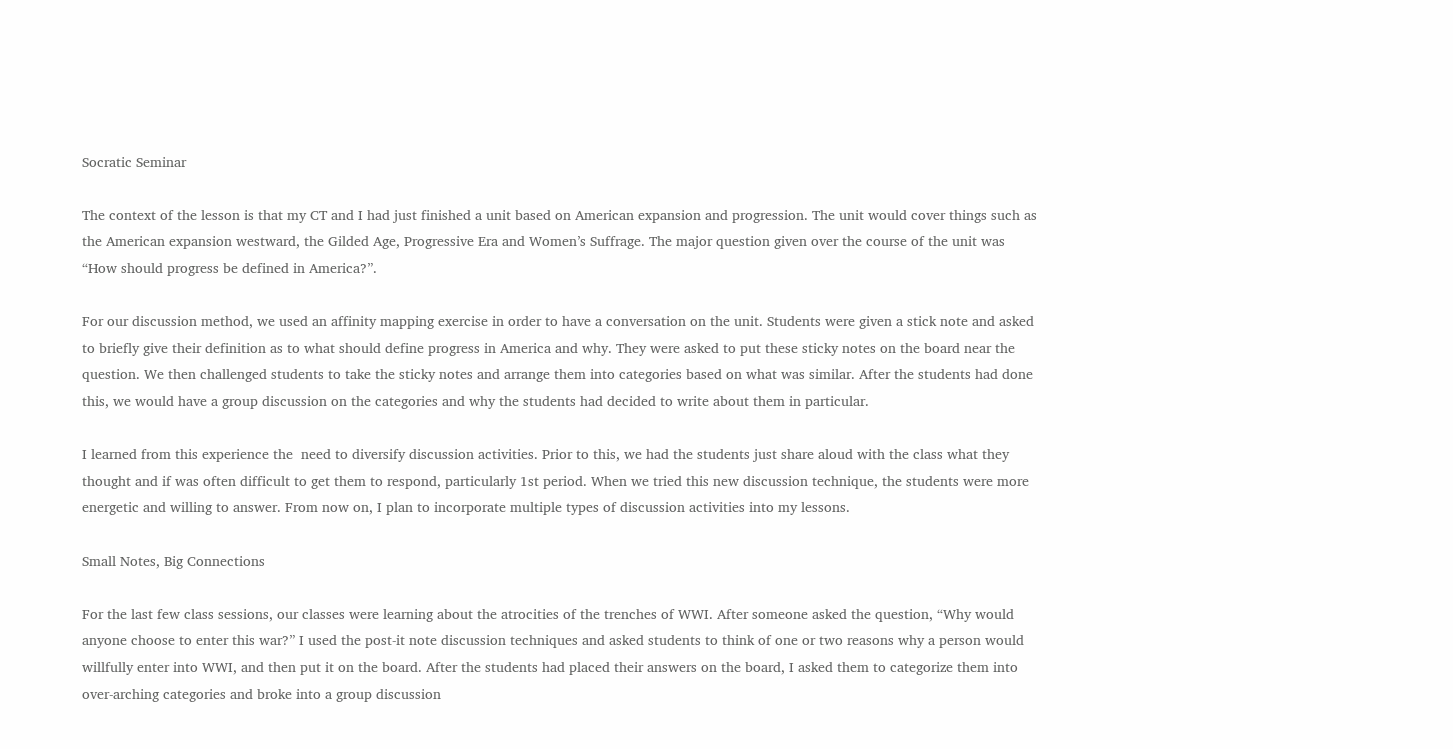Socratic Seminar

The context of the lesson is that my CT and I had just finished a unit based on American expansion and progression. The unit would cover things such as the American expansion westward, the Gilded Age, Progressive Era and Women’s Suffrage. The major question given over the course of the unit was “How should progress be defined in America?”.

For our discussion method, we used an affinity mapping exercise in order to have a conversation on the unit. Students were given a stick note and asked to briefly give their definition as to what should define progress in America and why. They were asked to put these sticky notes on the board near the question. We then challenged students to take the sticky notes and arrange them into categories based on what was similar. After the students had done this, we would have a group discussion on the categories and why the students had decided to write about them in particular.

I learned from this experience the  need to diversify discussion activities. Prior to this, we had the students just share aloud with the class what they thought and if was often difficult to get them to respond, particularly 1st period. When we tried this new discussion technique, the students were more energetic and willing to answer. From now on, I plan to incorporate multiple types of discussion activities into my lessons.

Small Notes, Big Connections

For the last few class sessions, our classes were learning about the atrocities of the trenches of WWI. After someone asked the question, “Why would anyone choose to enter this war?” I used the post-it note discussion techniques and asked students to think of one or two reasons why a person would willfully enter into WWI, and then put it on the board. After the students had placed their answers on the board, I asked them to categorize them into over-arching categories and broke into a group discussion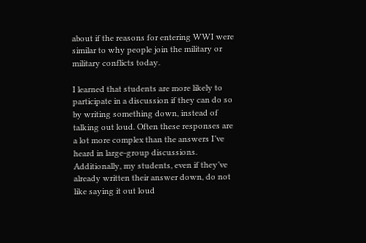about if the reasons for entering WWI were similar to why people join the military or military conflicts today.

I learned that students are more likely to participate in a discussion if they can do so by writing something down, instead of talking out loud. Often these responses are a lot more complex than the answers I’ve heard in large-group discussions. Additionally, my students, even if they’ve already written their answer down, do not like saying it out loud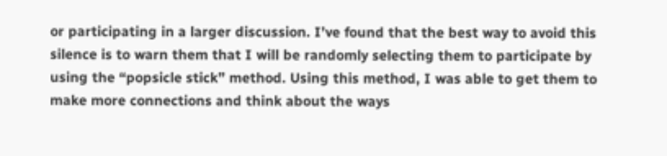or participating in a larger discussion. I’ve found that the best way to avoid this silence is to warn them that I will be randomly selecting them to participate by using the “popsicle stick” method. Using this method, I was able to get them to make more connections and think about the ways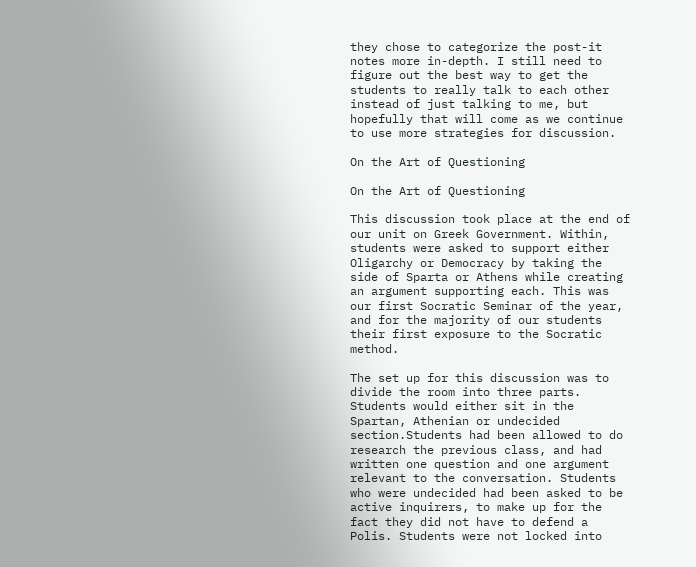they chose to categorize the post-it notes more in-depth. I still need to figure out the best way to get the students to really talk to each other instead of just talking to me, but hopefully that will come as we continue to use more strategies for discussion.

On the Art of Questioning

On the Art of Questioning

This discussion took place at the end of our unit on Greek Government. Within, students were asked to support either Oligarchy or Democracy by taking the side of Sparta or Athens while creating an argument supporting each. This was our first Socratic Seminar of the year, and for the majority of our students their first exposure to the Socratic method.

The set up for this discussion was to divide the room into three parts. Students would either sit in the Spartan, Athenian or undecided section.Students had been allowed to do research the previous class, and had written one question and one argument relevant to the conversation. Students who were undecided had been asked to be active inquirers, to make up for the fact they did not have to defend a Polis. Students were not locked into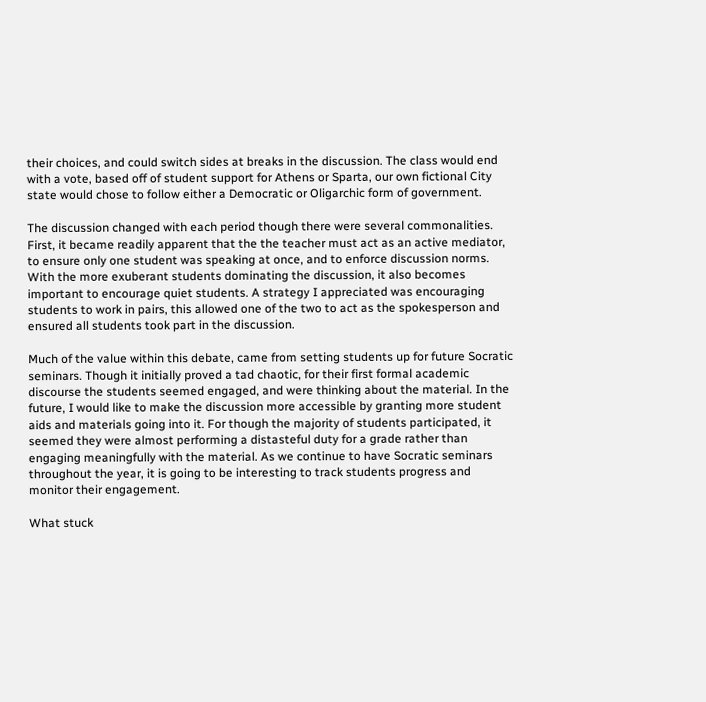their choices, and could switch sides at breaks in the discussion. The class would end with a vote, based off of student support for Athens or Sparta, our own fictional City state would chose to follow either a Democratic or Oligarchic form of government.

The discussion changed with each period though there were several commonalities. First, it became readily apparent that the the teacher must act as an active mediator, to ensure only one student was speaking at once, and to enforce discussion norms. With the more exuberant students dominating the discussion, it also becomes important to encourage quiet students. A strategy I appreciated was encouraging students to work in pairs, this allowed one of the two to act as the spokesperson and ensured all students took part in the discussion.

Much of the value within this debate, came from setting students up for future Socratic seminars. Though it initially proved a tad chaotic, for their first formal academic discourse the students seemed engaged, and were thinking about the material. In the future, I would like to make the discussion more accessible by granting more student aids and materials going into it. For though the majority of students participated, it seemed they were almost performing a distasteful duty for a grade rather than engaging meaningfully with the material. As we continue to have Socratic seminars throughout the year, it is going to be interesting to track students progress and monitor their engagement.

What stuck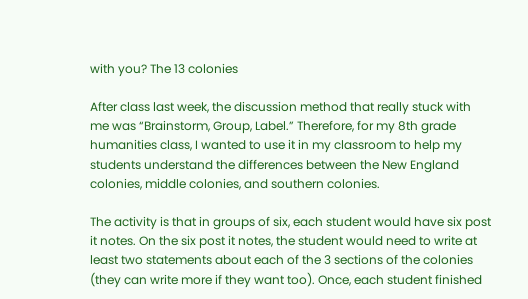with you? The 13 colonies

After class last week, the discussion method that really stuck with me was “Brainstorm, Group, Label.” Therefore, for my 8th grade humanities class, I wanted to use it in my classroom to help my students understand the differences between the New England colonies, middle colonies, and southern colonies.

The activity is that in groups of six, each student would have six post it notes. On the six post it notes, the student would need to write at least two statements about each of the 3 sections of the colonies (they can write more if they want too). Once, each student finished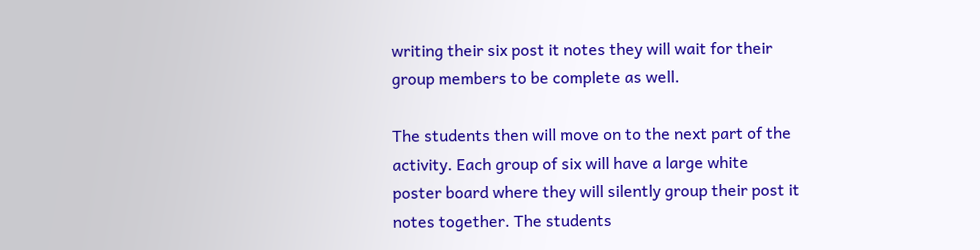writing their six post it notes they will wait for their group members to be complete as well.

The students then will move on to the next part of the activity. Each group of six will have a large white poster board where they will silently group their post it notes together. The students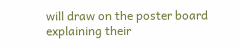will draw on the poster board explaining their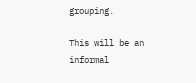grouping.

This will be an informal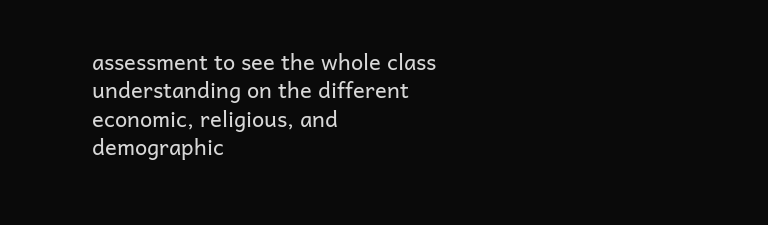assessment to see the whole class understanding on the different economic, religious, and demographic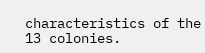characteristics of the 13 colonies.